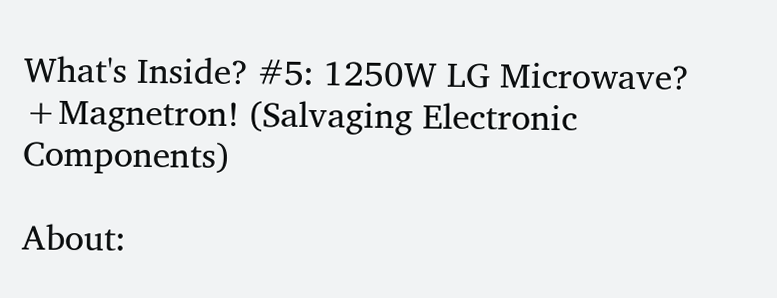What's Inside? #5: 1250W LG Microwave? +Magnetron! (Salvaging Electronic Components)

About: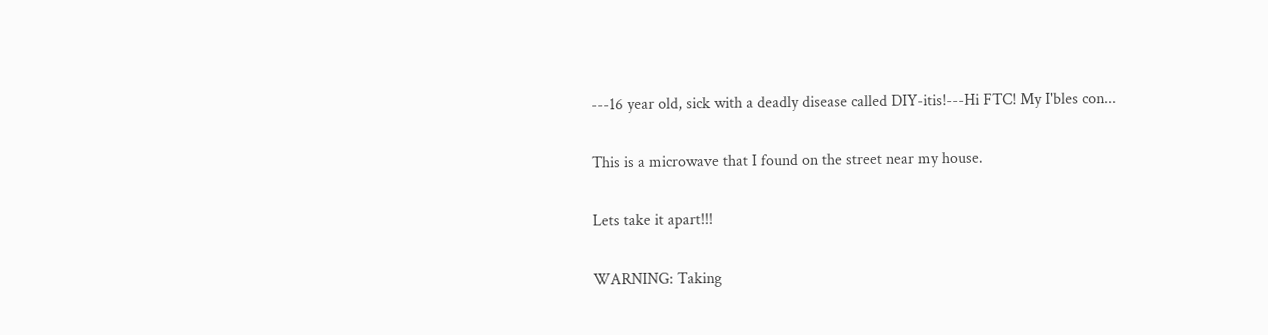---16 year old, sick with a deadly disease called DIY-itis!---Hi FTC! My I'bles con...

This is a microwave that I found on the street near my house.

Lets take it apart!!!

WARNING: Taking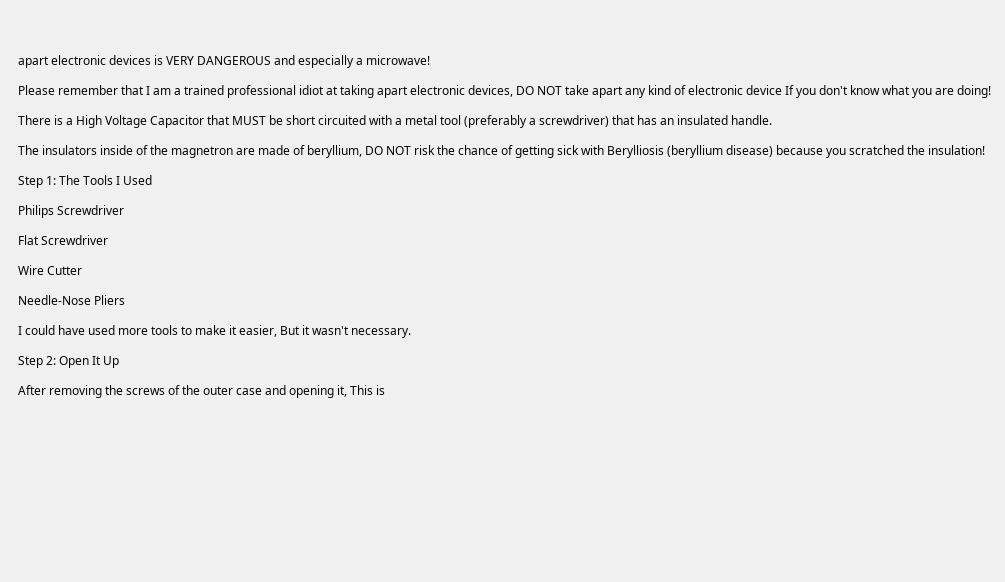apart electronic devices is VERY DANGEROUS and especially a microwave!

Please remember that I am a trained professional idiot at taking apart electronic devices, DO NOT take apart any kind of electronic device If you don't know what you are doing!

There is a High Voltage Capacitor that MUST be short circuited with a metal tool (preferably a screwdriver) that has an insulated handle.

The insulators inside of the magnetron are made of beryllium, DO NOT risk the chance of getting sick with Berylliosis (beryllium disease) because you scratched the insulation!

Step 1: The Tools I Used

Philips Screwdriver

Flat Screwdriver

Wire Cutter

Needle-Nose Pliers

I could have used more tools to make it easier, But it wasn't necessary.

Step 2: Open It Up

After removing the screws of the outer case and opening it, This is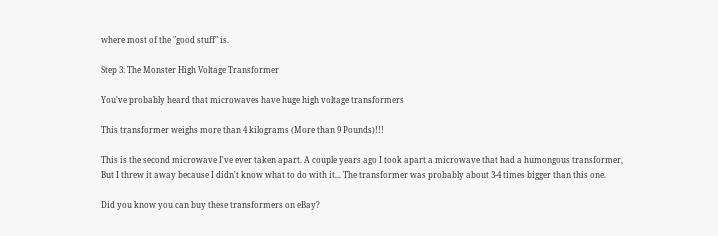where most of the "good stuff" is.

Step 3: The Monster High Voltage Transformer

You've probably heard that microwaves have huge high voltage transformers

This transformer weighs more than 4 kilograms (More than 9 Pounds)!!!

This is the second microwave I've ever taken apart. A couple years ago I took apart a microwave that had a humongous transformer, But I threw it away because I didn't know what to do with it... The transformer was probably about 3-4 times bigger than this one.

Did you know you can buy these transformers on eBay?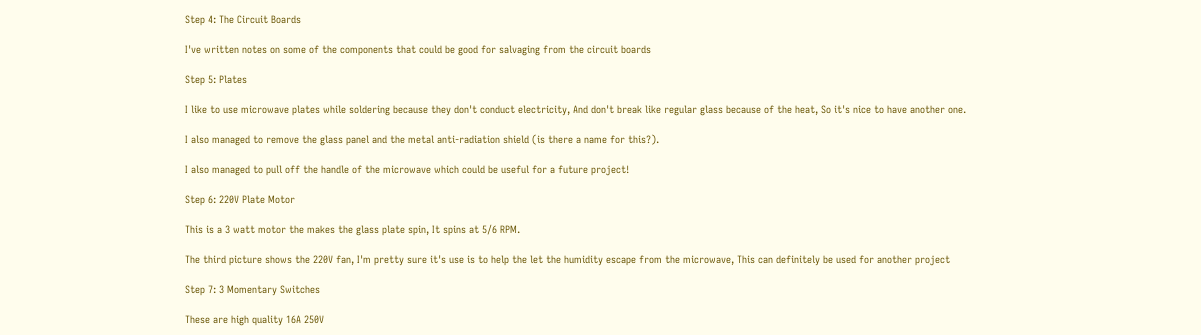Step 4: The Circuit Boards

I've written notes on some of the components that could be good for salvaging from the circuit boards

Step 5: Plates

I like to use microwave plates while soldering because they don't conduct electricity, And don't break like regular glass because of the heat, So it's nice to have another one.

I also managed to remove the glass panel and the metal anti-radiation shield (is there a name for this?).

I also managed to pull off the handle of the microwave which could be useful for a future project!

Step 6: 220V Plate Motor

This is a 3 watt motor the makes the glass plate spin, It spins at 5/6 RPM.

The third picture shows the 220V fan, I'm pretty sure it's use is to help the let the humidity escape from the microwave, This can definitely be used for another project

Step 7: 3 Momentary Switches

These are high quality 16A 250V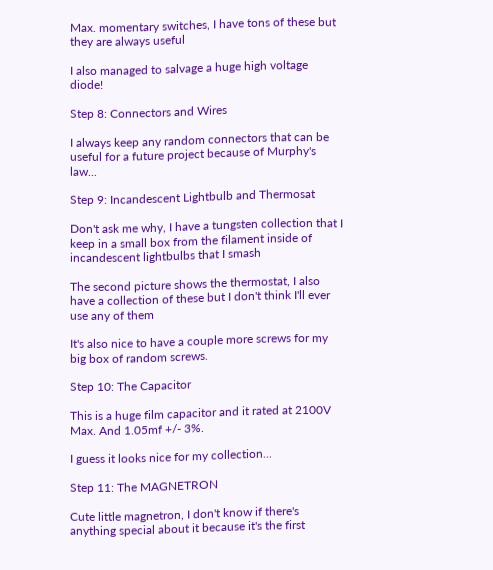Max. momentary switches, I have tons of these but they are always useful

I also managed to salvage a huge high voltage diode!

Step 8: Connectors and Wires

I always keep any random connectors that can be useful for a future project because of Murphy's law...

Step 9: Incandescent Lightbulb and Thermosat

Don't ask me why, I have a tungsten collection that I keep in a small box from the filament inside of incandescent lightbulbs that I smash

The second picture shows the thermostat, I also have a collection of these but I don't think I'll ever use any of them

It's also nice to have a couple more screws for my big box of random screws.

Step 10: The Capacitor

This is a huge film capacitor and it rated at 2100V Max. And 1.05mf +/- 3%.

I guess it looks nice for my collection...

Step 11: The MAGNETRON

Cute little magnetron, I don't know if there's anything special about it because it's the first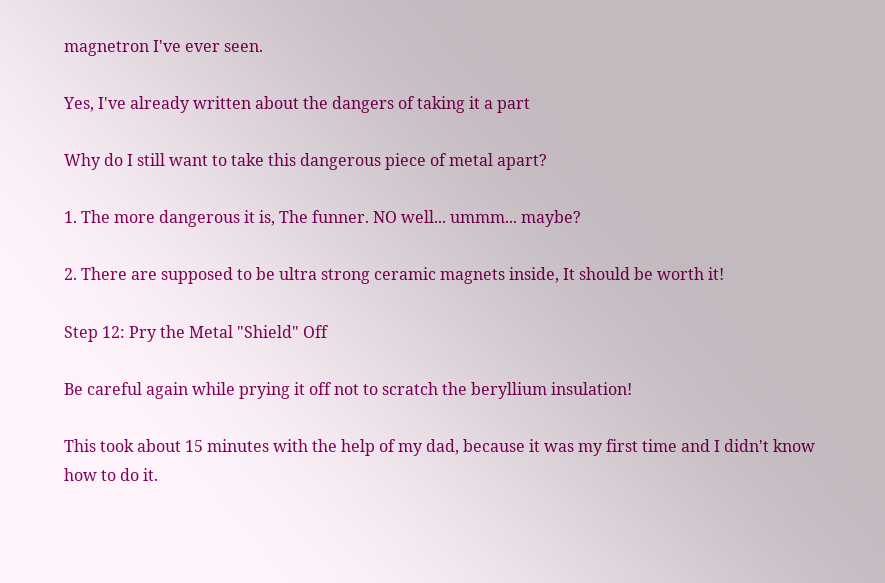magnetron I've ever seen.

Yes, I've already written about the dangers of taking it a part

Why do I still want to take this dangerous piece of metal apart?

1. The more dangerous it is, The funner. NO well... ummm... maybe?

2. There are supposed to be ultra strong ceramic magnets inside, It should be worth it!

Step 12: Pry the Metal "Shield" Off

Be careful again while prying it off not to scratch the beryllium insulation!

This took about 15 minutes with the help of my dad, because it was my first time and I didn't know how to do it.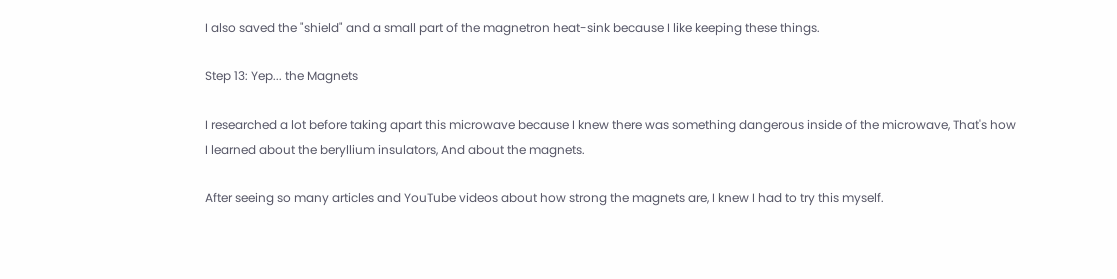I also saved the "shield" and a small part of the magnetron heat-sink because I like keeping these things.

Step 13: Yep... the Magnets

I researched a lot before taking apart this microwave because I knew there was something dangerous inside of the microwave, That's how I learned about the beryllium insulators, And about the magnets.

After seeing so many articles and YouTube videos about how strong the magnets are, I knew I had to try this myself.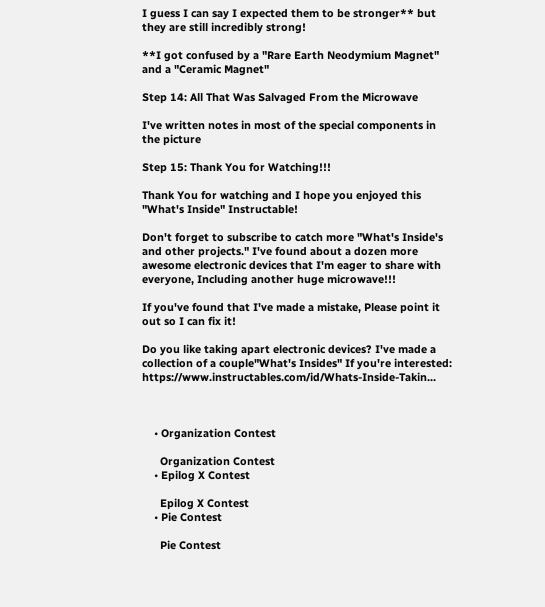I guess I can say I expected them to be stronger** but they are still incredibly strong!

**I got confused by a "Rare Earth Neodymium Magnet" and a "Ceramic Magnet"

Step 14: All That Was Salvaged From the Microwave

I've written notes in most of the special components in the picture

Step 15: Thank You for Watching!!!

Thank You for watching and I hope you enjoyed this "What's Inside" Instructable!

Don't forget to subscribe to catch more "What's Inside's and other projects." I've found about a dozen more awesome electronic devices that I'm eager to share with everyone, Including another huge microwave!!!

If you've found that I've made a mistake, Please point it out so I can fix it!

Do you like taking apart electronic devices? I've made a collection of a couple"What's Insides" If you're interested: https://www.instructables.com/id/Whats-Inside-Takin...



    • Organization Contest

      Organization Contest
    • Epilog X Contest

      Epilog X Contest
    • Pie Contest

      Pie Contest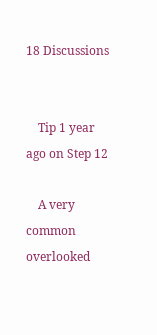18 Discussions


    Tip 1 year ago on Step 12

    A very common overlooked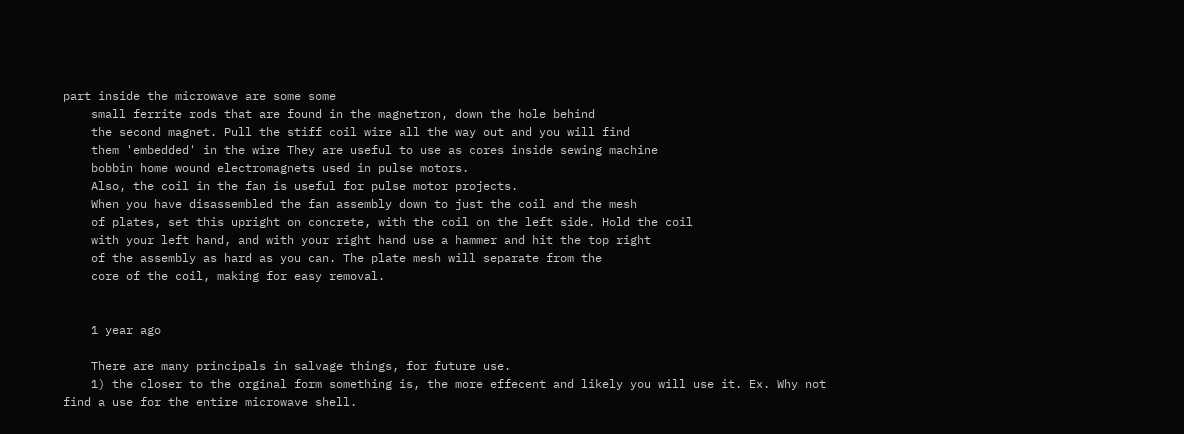part inside the microwave are some some
    small ferrite rods that are found in the magnetron, down the hole behind
    the second magnet. Pull the stiff coil wire all the way out and you will find
    them 'embedded' in the wire They are useful to use as cores inside sewing machine
    bobbin home wound electromagnets used in pulse motors.
    Also, the coil in the fan is useful for pulse motor projects.
    When you have disassembled the fan assembly down to just the coil and the mesh
    of plates, set this upright on concrete, with the coil on the left side. Hold the coil
    with your left hand, and with your right hand use a hammer and hit the top right
    of the assembly as hard as you can. The plate mesh will separate from the
    core of the coil, making for easy removal.


    1 year ago

    There are many principals in salvage things, for future use.
    1) the closer to the orginal form something is, the more effecent and likely you will use it. Ex. Why not find a use for the entire microwave shell.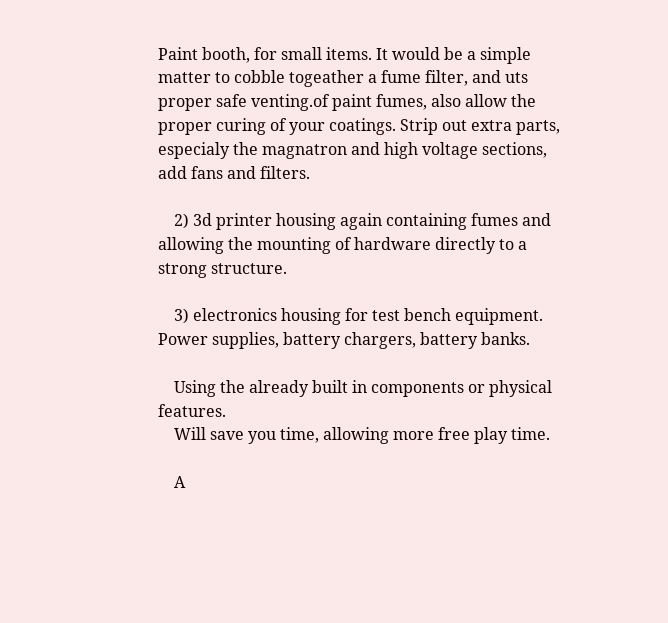Paint booth, for small items. It would be a simple matter to cobble togeather a fume filter, and uts proper safe venting.of paint fumes, also allow the proper curing of your coatings. Strip out extra parts, especialy the magnatron and high voltage sections, add fans and filters.

    2) 3d printer housing again containing fumes and allowing the mounting of hardware directly to a strong structure.

    3) electronics housing for test bench equipment. Power supplies, battery chargers, battery banks.

    Using the already built in components or physical features.
    Will save you time, allowing more free play time.

    A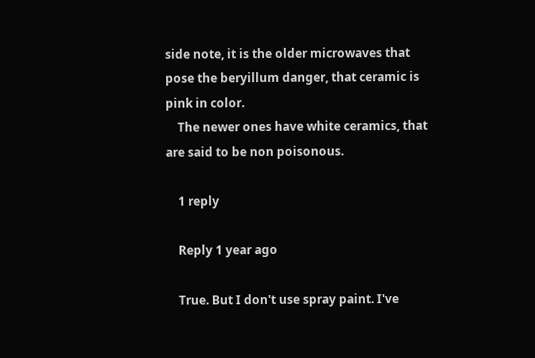side note, it is the older microwaves that pose the beryillum danger, that ceramic is pink in color.
    The newer ones have white ceramics, that are said to be non poisonous.

    1 reply

    Reply 1 year ago

    True. But I don't use spray paint. I've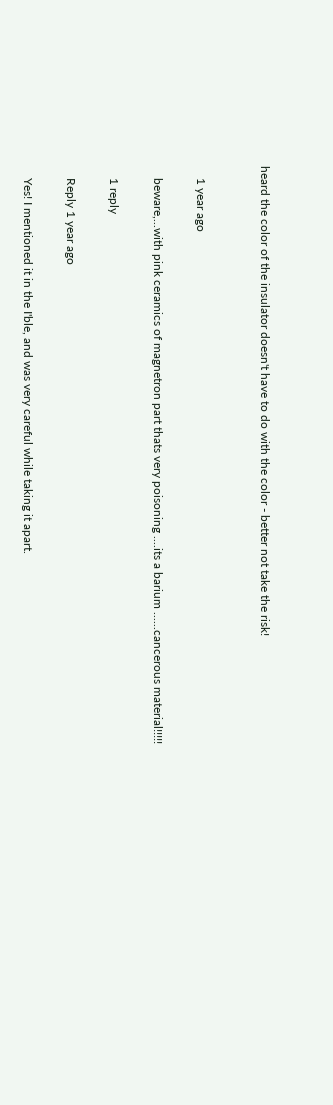heard the color of the insulator doesn't have to do with the color - better not take the risk!


    1 year ago

    beware,...with pink ceramics of magnetron part thats very poisoning ....its a barium ......cancerous material!!!!!

    1 reply

    Reply 1 year ago

    Yes! I mentioned it in the I'ble, and was very careful while taking it apart.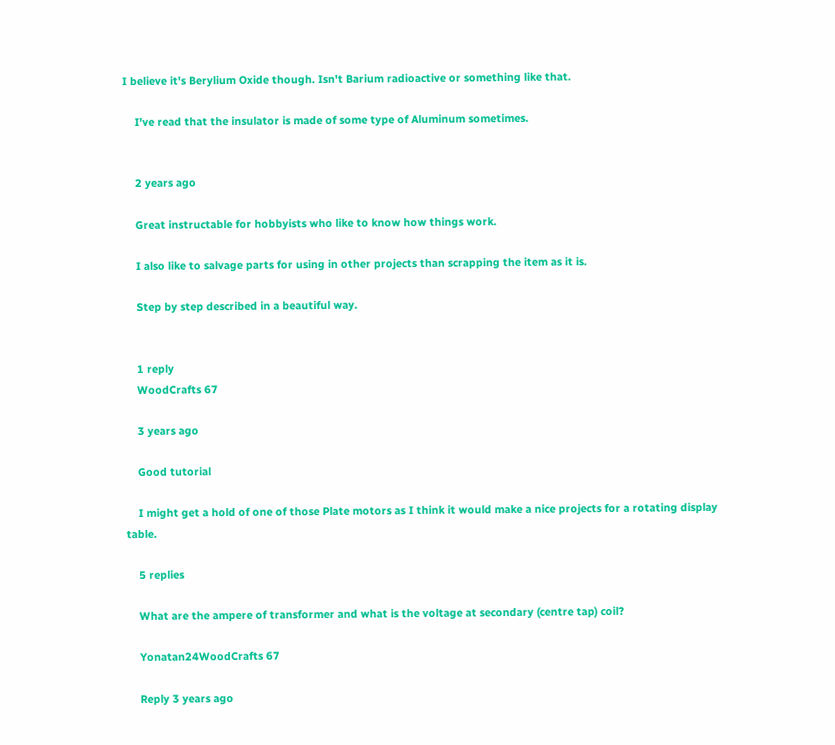I believe it's Berylium Oxide though. Isn't Barium radioactive or something like that.

    I've read that the insulator is made of some type of Aluminum sometimes.


    2 years ago

    Great instructable for hobbyists who like to know how things work.

    I also like to salvage parts for using in other projects than scrapping the item as it is.

    Step by step described in a beautiful way.


    1 reply
    WoodCrafts 67

    3 years ago

    Good tutorial

    I might get a hold of one of those Plate motors as I think it would make a nice projects for a rotating display table.

    5 replies

    What are the ampere of transformer and what is the voltage at secondary (centre tap) coil?

    Yonatan24WoodCrafts 67

    Reply 3 years ago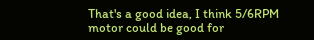That's a good idea, I think 5/6RPM motor could be good for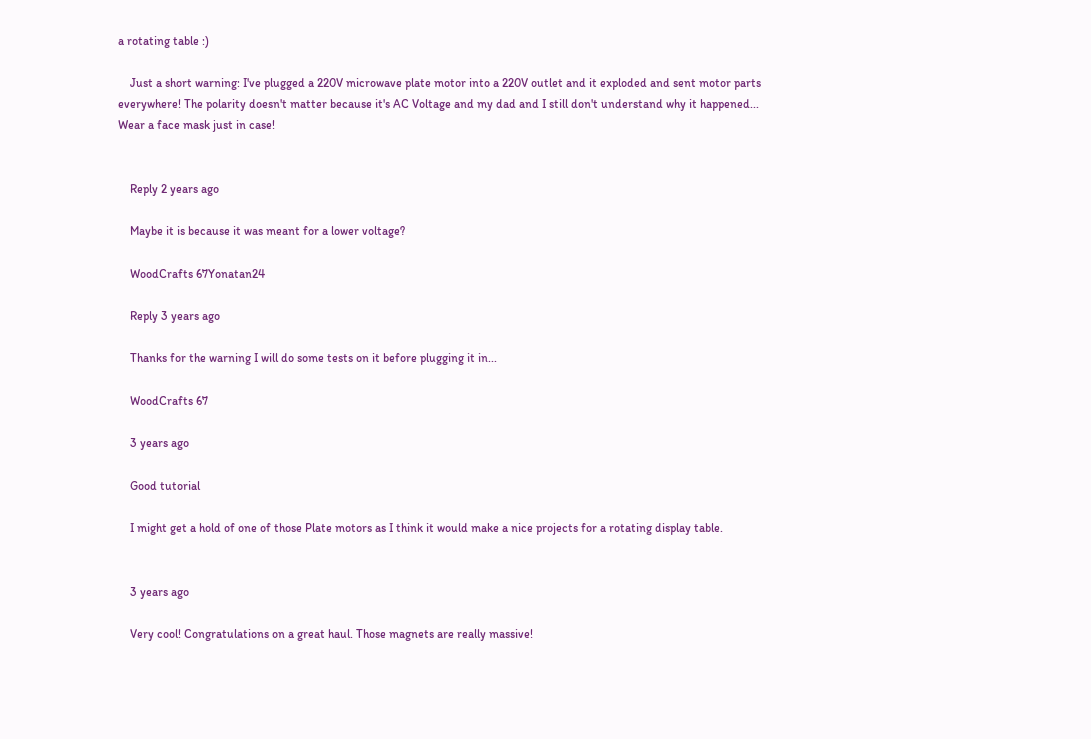a rotating table :)

    Just a short warning: I've plugged a 220V microwave plate motor into a 220V outlet and it exploded and sent motor parts everywhere! The polarity doesn't matter because it's AC Voltage and my dad and I still don't understand why it happened... Wear a face mask just in case!


    Reply 2 years ago

    Maybe it is because it was meant for a lower voltage?

    WoodCrafts 67Yonatan24

    Reply 3 years ago

    Thanks for the warning I will do some tests on it before plugging it in...

    WoodCrafts 67

    3 years ago

    Good tutorial

    I might get a hold of one of those Plate motors as I think it would make a nice projects for a rotating display table.


    3 years ago

    Very cool! Congratulations on a great haul. Those magnets are really massive!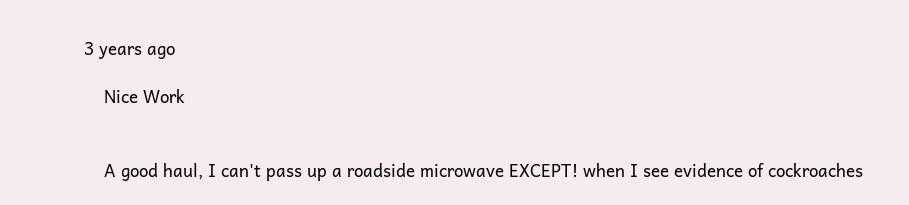3 years ago

    Nice Work


    A good haul, I can't pass up a roadside microwave EXCEPT! when I see evidence of cockroaches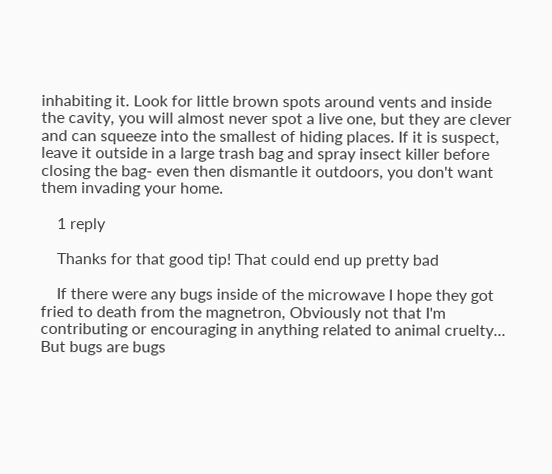inhabiting it. Look for little brown spots around vents and inside the cavity, you will almost never spot a live one, but they are clever and can squeeze into the smallest of hiding places. If it is suspect, leave it outside in a large trash bag and spray insect killer before closing the bag- even then dismantle it outdoors, you don't want them invading your home.

    1 reply

    Thanks for that good tip! That could end up pretty bad

    If there were any bugs inside of the microwave I hope they got fried to death from the magnetron, Obviously not that I'm contributing or encouraging in anything related to animal cruelty... But bugs are bugs